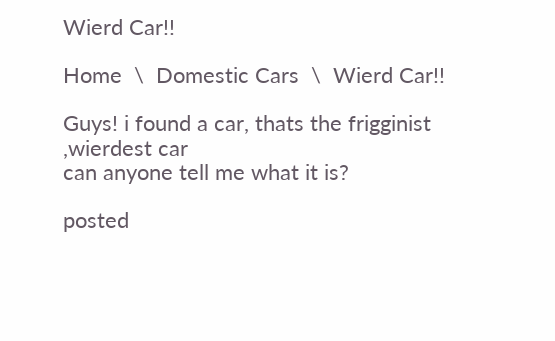Wierd Car!!

Home  \  Domestic Cars  \  Wierd Car!!

Guys! i found a car, thats the frigginist ,wierdest car
can anyone tell me what it is?

posted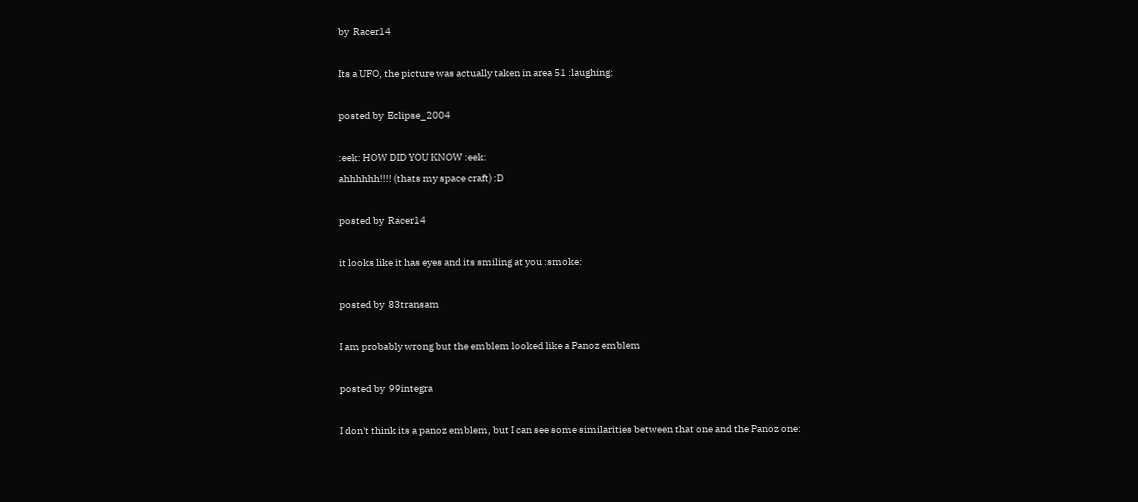by  Racer14

Its a UFO, the picture was actually taken in area 51 :laughing:

posted by  Eclipse_2004

:eek: HOW DID YOU KNOW :eek:
ahhhhhh!!!! (thats my space craft) :D

posted by  Racer14

it looks like it has eyes and its smiling at you :smoke:

posted by  83transam

I am probably wrong but the emblem looked like a Panoz emblem

posted by  99integra

I don't think its a panoz emblem, but I can see some similarities between that one and the Panoz one: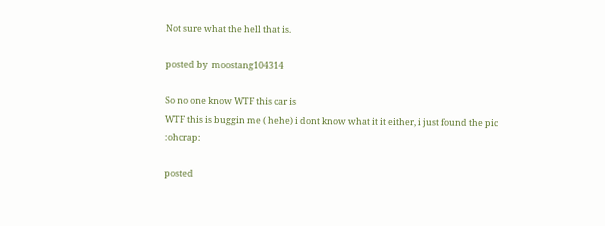Not sure what the hell that is.

posted by  moostang104314

So no one know WTF this car is
WTF this is buggin me ( hehe) i dont know what it it either, i just found the pic :ohcrap:

posted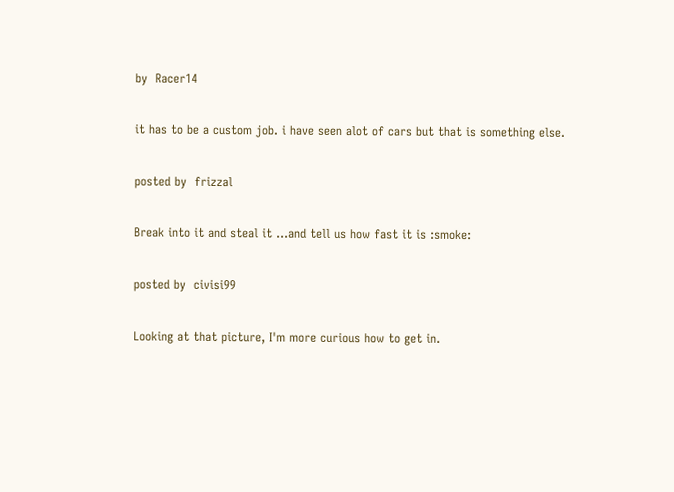by  Racer14

it has to be a custom job. i have seen alot of cars but that is something else.

posted by  frizzal

Break into it and steal it ...and tell us how fast it is :smoke:

posted by  civisi99

Looking at that picture, I'm more curious how to get in.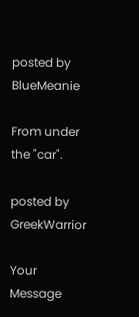posted by  BlueMeanie

From under the "car".

posted by  GreekWarrior

Your Message